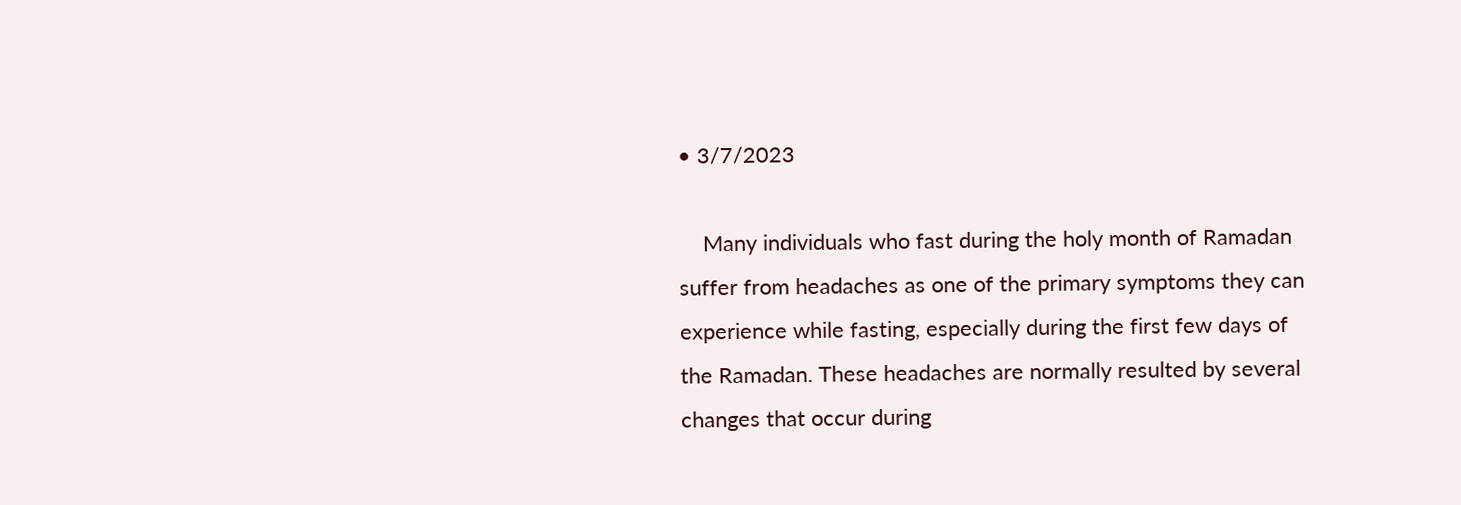• 3/7/2023

    Many individuals who fast during the holy month of Ramadan suffer from headaches as one of the primary symptoms they can experience while fasting, especially during the first few days of the Ramadan. These headaches are normally resulted by several changes that occur during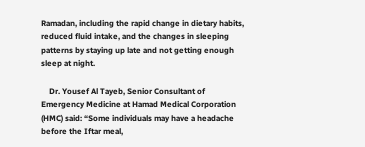Ramadan, including the rapid change in dietary habits, reduced fluid intake, and the changes in sleeping patterns by staying up late and not getting enough sleep at night.

    Dr. Yousef Al Tayeb, Senior Consultant of Emergency Medicine at Hamad Medical Corporation (HMC) said: “Some individuals may have a headache before the Iftar meal,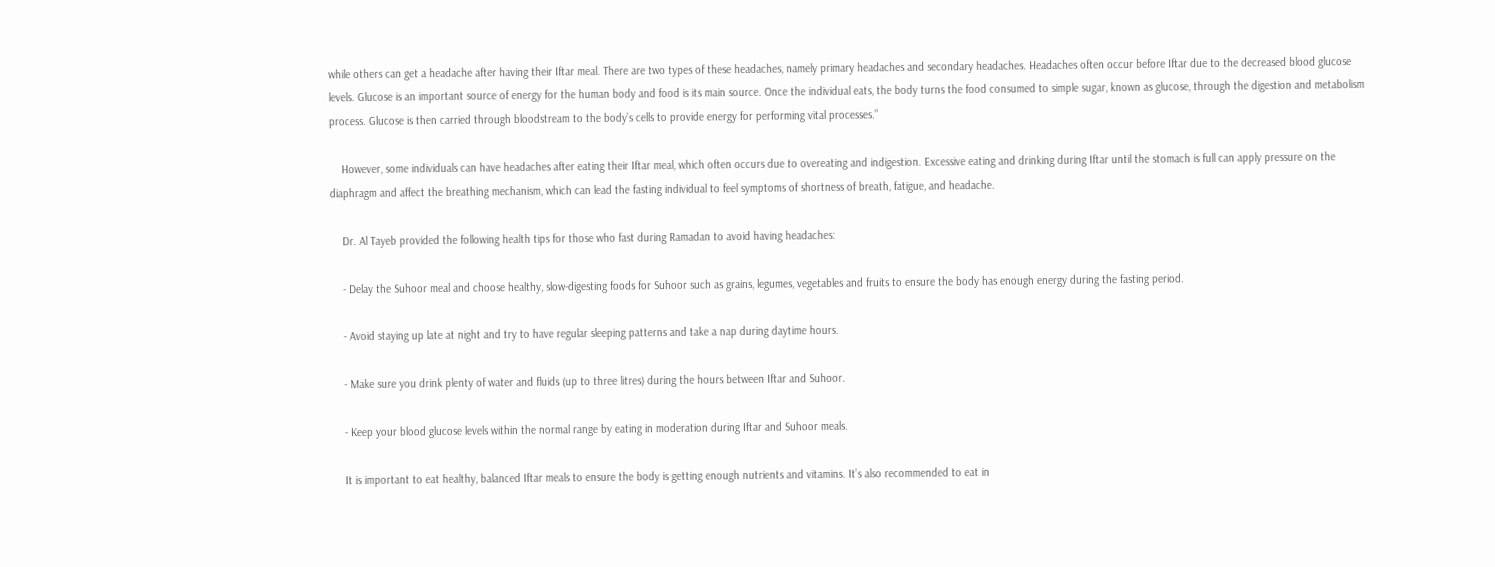while others can get a headache after having their Iftar meal. There are two types of these headaches, namely primary headaches and secondary headaches. Headaches often occur before Iftar due to the decreased blood glucose levels. Glucose is an important source of energy for the human body and food is its main source. Once the individual eats, the body turns the food consumed to simple sugar, known as glucose, through the digestion and metabolism process. Glucose is then carried through bloodstream to the body’s cells to provide energy for performing vital processes.”

    However, some individuals can have headaches after eating their Iftar meal, which often occurs due to overeating and indigestion. Excessive eating and drinking during Iftar until the stomach is full can apply pressure on the diaphragm and affect the breathing mechanism, which can lead the fasting individual to feel symptoms of shortness of breath, fatigue, and headache.

    Dr. Al Tayeb provided the following health tips for those who fast during Ramadan to avoid having headaches:

    - Delay the Suhoor meal and choose healthy, slow-digesting foods for Suhoor such as grains, legumes, vegetables and fruits to ensure the body has enough energy during the fasting period.

    - Avoid staying up late at night and try to have regular sleeping patterns and take a nap during daytime hours.

    - Make sure you drink plenty of water and fluids (up to three litres) during the hours between Iftar and Suhoor.

    - Keep your blood glucose levels within the normal range by eating in moderation during Iftar and Suhoor meals.

    It is important to eat healthy, balanced Iftar meals to ensure the body is getting enough nutrients and vitamins. It’s also recommended to eat in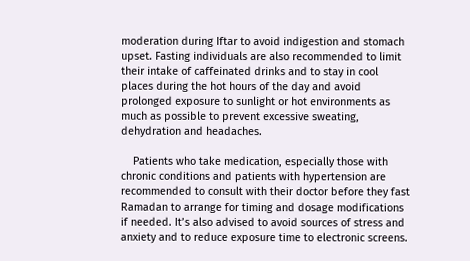moderation during Iftar to avoid indigestion and stomach upset. Fasting individuals are also recommended to limit their intake of caffeinated drinks and to stay in cool places during the hot hours of the day and avoid prolonged exposure to sunlight or hot environments as much as possible to prevent excessive sweating, dehydration and headaches.

    Patients who take medication, especially those with chronic conditions and patients with hypertension are recommended to consult with their doctor before they fast Ramadan to arrange for timing and dosage modifications if needed. It’s also advised to avoid sources of stress and anxiety and to reduce exposure time to electronic screens.